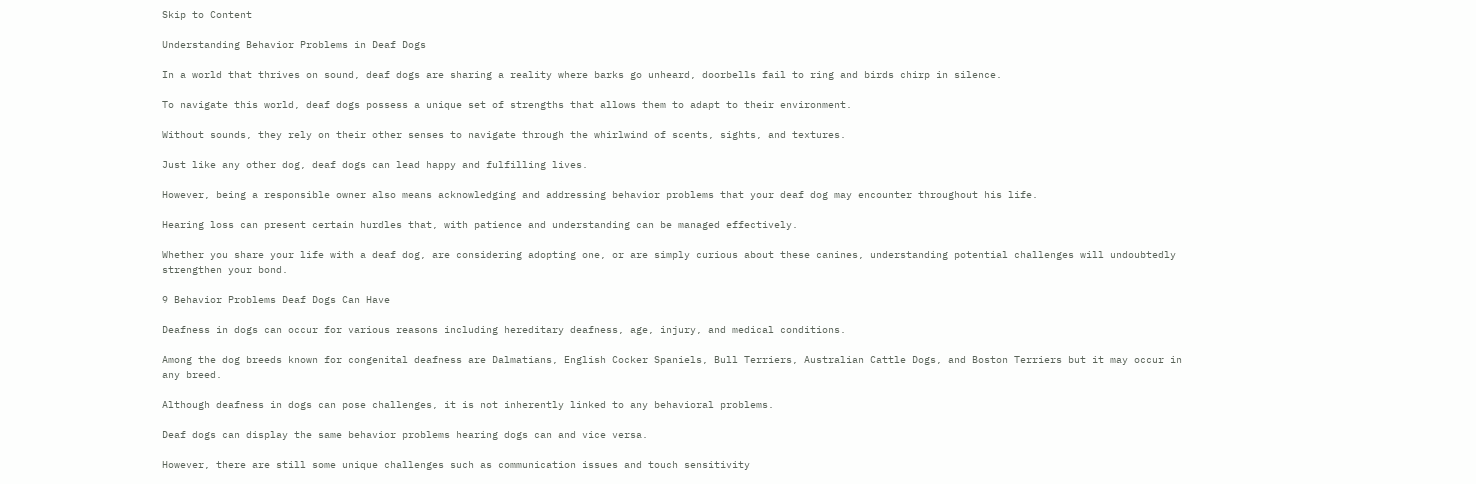Skip to Content

Understanding Behavior Problems in Deaf Dogs

In a world that thrives on sound, deaf dogs are sharing a reality where barks go unheard, doorbells fail to ring and birds chirp in silence.

To navigate this world, deaf dogs possess a unique set of strengths that allows them to adapt to their environment.

Without sounds, they rely on their other senses to navigate through the whirlwind of scents, sights, and textures.

Just like any other dog, deaf dogs can lead happy and fulfilling lives.

However, being a responsible owner also means acknowledging and addressing behavior problems that your deaf dog may encounter throughout his life.

Hearing loss can present certain hurdles that, with patience and understanding can be managed effectively.

Whether you share your life with a deaf dog, are considering adopting one, or are simply curious about these canines, understanding potential challenges will undoubtedly strengthen your bond.

9 Behavior Problems Deaf Dogs Can Have

Deafness in dogs can occur for various reasons including hereditary deafness, age, injury, and medical conditions.

Among the dog breeds known for congenital deafness are Dalmatians, English Cocker Spaniels, Bull Terriers, Australian Cattle Dogs, and Boston Terriers but it may occur in any breed.

Although deafness in dogs can pose challenges, it is not inherently linked to any behavioral problems.

Deaf dogs can display the same behavior problems hearing dogs can and vice versa.

However, there are still some unique challenges such as communication issues and touch sensitivity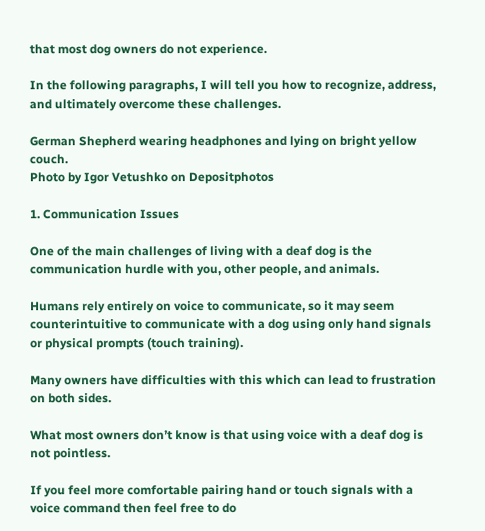that most dog owners do not experience.

In the following paragraphs, I will tell you how to recognize, address, and ultimately overcome these challenges.

German Shepherd wearing headphones and lying on bright yellow couch.
Photo by Igor Vetushko on Depositphotos

1. Communication Issues

One of the main challenges of living with a deaf dog is the communication hurdle with you, other people, and animals.

Humans rely entirely on voice to communicate, so it may seem counterintuitive to communicate with a dog using only hand signals or physical prompts (touch training).

Many owners have difficulties with this which can lead to frustration on both sides.

What most owners don’t know is that using voice with a deaf dog is not pointless.

If you feel more comfortable pairing hand or touch signals with a voice command then feel free to do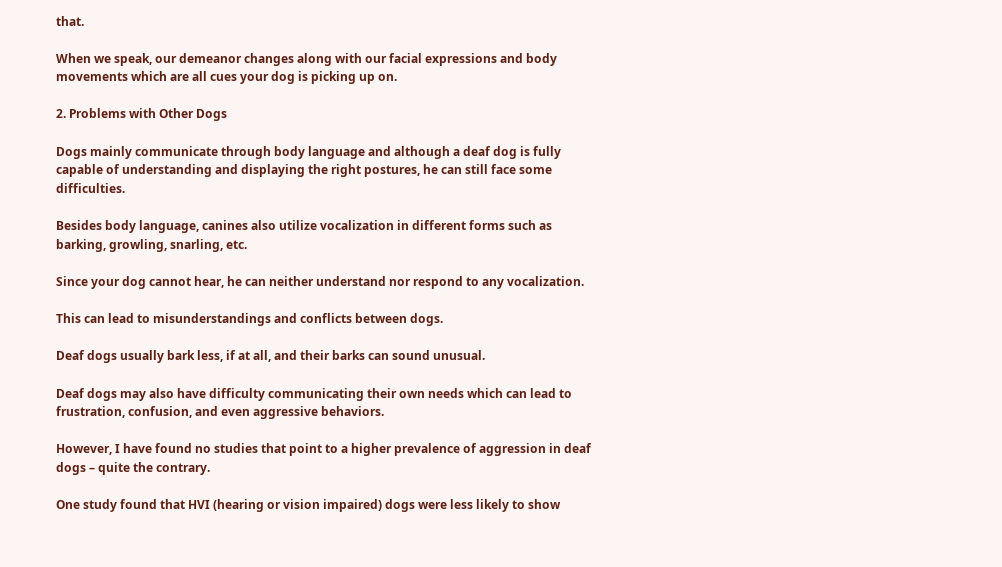that.

When we speak, our demeanor changes along with our facial expressions and body movements which are all cues your dog is picking up on.

2. Problems with Other Dogs

Dogs mainly communicate through body language and although a deaf dog is fully capable of understanding and displaying the right postures, he can still face some difficulties.

Besides body language, canines also utilize vocalization in different forms such as barking, growling, snarling, etc.

Since your dog cannot hear, he can neither understand nor respond to any vocalization.

This can lead to misunderstandings and conflicts between dogs.

Deaf dogs usually bark less, if at all, and their barks can sound unusual.

Deaf dogs may also have difficulty communicating their own needs which can lead to frustration, confusion, and even aggressive behaviors.

However, I have found no studies that point to a higher prevalence of aggression in deaf dogs – quite the contrary.

One study found that HVI (hearing or vision impaired) dogs were less likely to show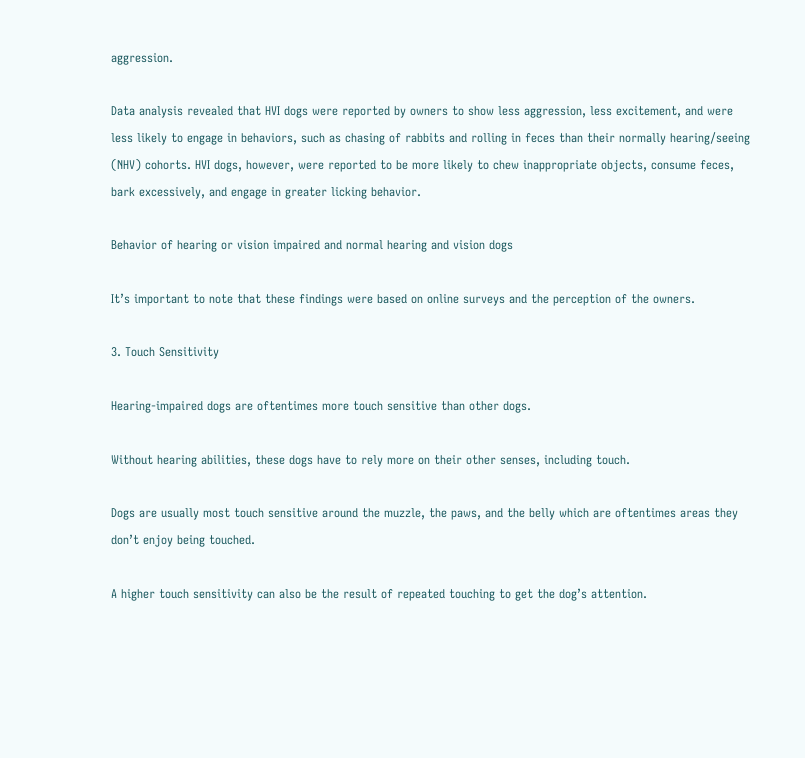aggression.

Data analysis revealed that HVI dogs were reported by owners to show less aggression, less excitement, and were less likely to engage in behaviors, such as chasing of rabbits and rolling in feces than their normally hearing/seeing (NHV) cohorts. HVI dogs, however, were reported to be more likely to chew inappropriate objects, consume feces, bark excessively, and engage in greater licking behavior.

Behavior of hearing or vision impaired and normal hearing and vision dogs

It’s important to note that these findings were based on online surveys and the perception of the owners.

3. Touch Sensitivity

Hearing-impaired dogs are oftentimes more touch sensitive than other dogs.

Without hearing abilities, these dogs have to rely more on their other senses, including touch.

Dogs are usually most touch sensitive around the muzzle, the paws, and the belly which are oftentimes areas they don’t enjoy being touched.

A higher touch sensitivity can also be the result of repeated touching to get the dog’s attention.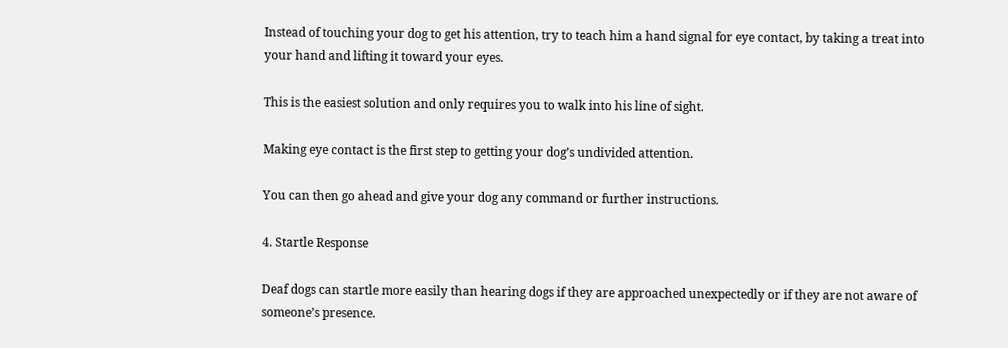Instead of touching your dog to get his attention, try to teach him a hand signal for eye contact, by taking a treat into your hand and lifting it toward your eyes.

This is the easiest solution and only requires you to walk into his line of sight.

Making eye contact is the first step to getting your dog’s undivided attention.

You can then go ahead and give your dog any command or further instructions.

4. Startle Response

Deaf dogs can startle more easily than hearing dogs if they are approached unexpectedly or if they are not aware of someone’s presence.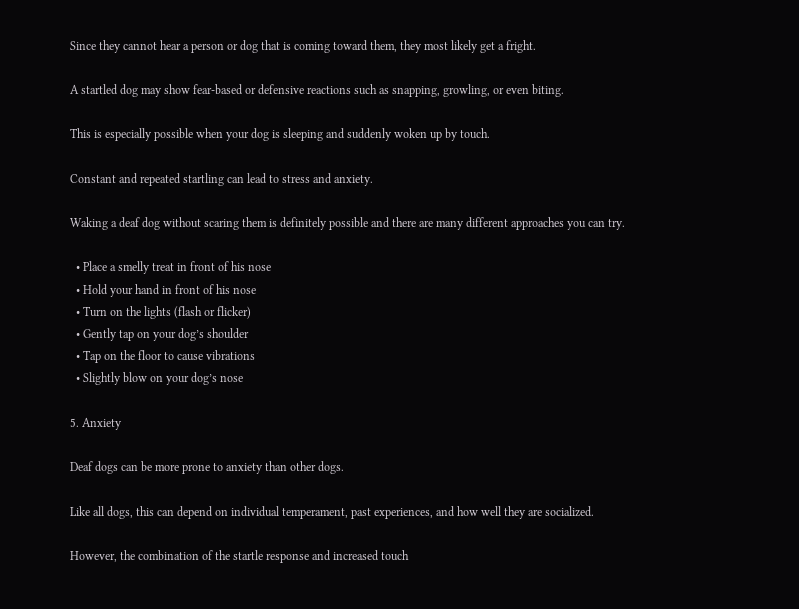Since they cannot hear a person or dog that is coming toward them, they most likely get a fright.

A startled dog may show fear-based or defensive reactions such as snapping, growling, or even biting.

This is especially possible when your dog is sleeping and suddenly woken up by touch.

Constant and repeated startling can lead to stress and anxiety.

Waking a deaf dog without scaring them is definitely possible and there are many different approaches you can try.

  • Place a smelly treat in front of his nose
  • Hold your hand in front of his nose
  • Turn on the lights (flash or flicker)
  • Gently tap on your dog’s shoulder
  • Tap on the floor to cause vibrations
  • Slightly blow on your dog’s nose

5. Anxiety

Deaf dogs can be more prone to anxiety than other dogs.

Like all dogs, this can depend on individual temperament, past experiences, and how well they are socialized.

However, the combination of the startle response and increased touch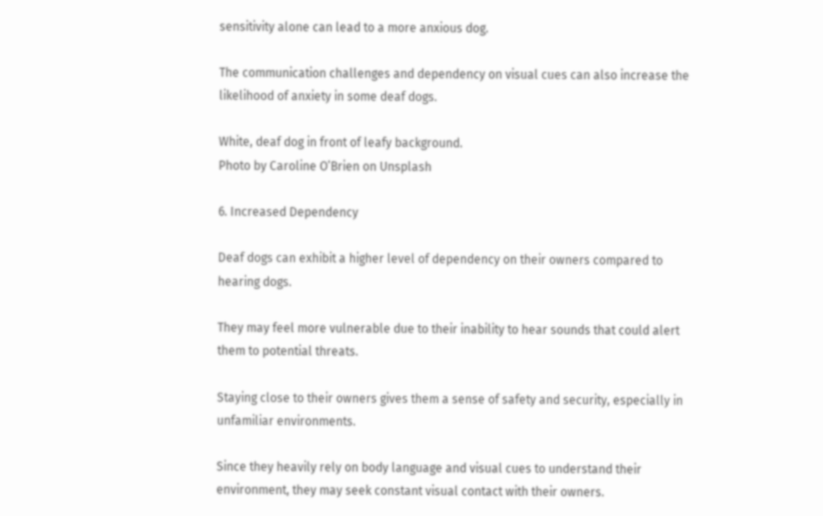sensitivity alone can lead to a more anxious dog.

The communication challenges and dependency on visual cues can also increase the likelihood of anxiety in some deaf dogs.

White, deaf dog in front of leafy background.
Photo by Caroline O’Brien on Unsplash

6. Increased Dependency

Deaf dogs can exhibit a higher level of dependency on their owners compared to hearing dogs.

They may feel more vulnerable due to their inability to hear sounds that could alert them to potential threats.

Staying close to their owners gives them a sense of safety and security, especially in unfamiliar environments.

Since they heavily rely on body language and visual cues to understand their environment, they may seek constant visual contact with their owners.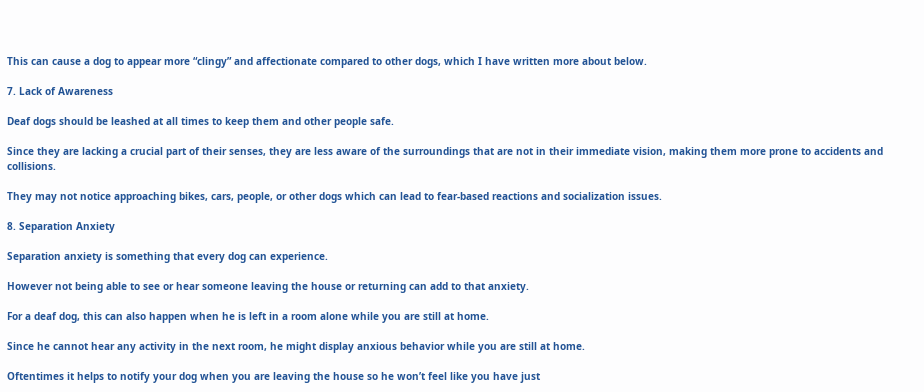This can cause a dog to appear more “clingy” and affectionate compared to other dogs, which I have written more about below.

7. Lack of Awareness

Deaf dogs should be leashed at all times to keep them and other people safe.

Since they are lacking a crucial part of their senses, they are less aware of the surroundings that are not in their immediate vision, making them more prone to accidents and collisions.

They may not notice approaching bikes, cars, people, or other dogs which can lead to fear-based reactions and socialization issues.

8. Separation Anxiety

Separation anxiety is something that every dog can experience.

However not being able to see or hear someone leaving the house or returning can add to that anxiety.

For a deaf dog, this can also happen when he is left in a room alone while you are still at home.

Since he cannot hear any activity in the next room, he might display anxious behavior while you are still at home.

Oftentimes it helps to notify your dog when you are leaving the house so he won’t feel like you have just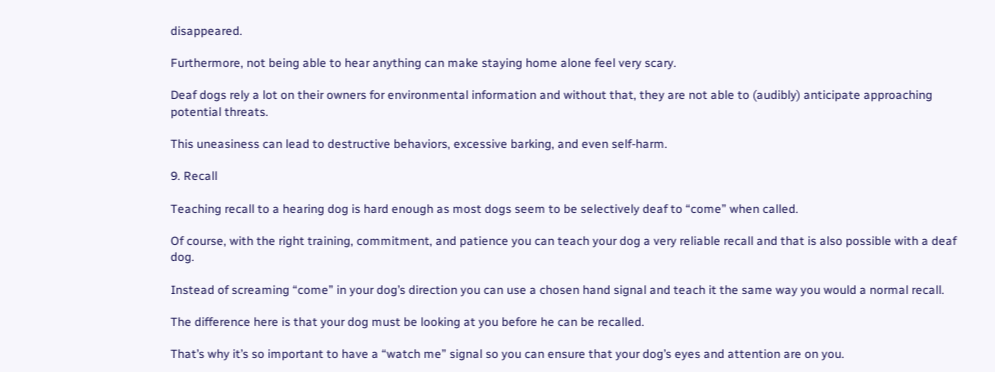disappeared.

Furthermore, not being able to hear anything can make staying home alone feel very scary.

Deaf dogs rely a lot on their owners for environmental information and without that, they are not able to (audibly) anticipate approaching potential threats.

This uneasiness can lead to destructive behaviors, excessive barking, and even self-harm.

9. Recall

Teaching recall to a hearing dog is hard enough as most dogs seem to be selectively deaf to “come” when called.

Of course, with the right training, commitment, and patience you can teach your dog a very reliable recall and that is also possible with a deaf dog.

Instead of screaming “come” in your dog’s direction you can use a chosen hand signal and teach it the same way you would a normal recall.

The difference here is that your dog must be looking at you before he can be recalled.

That’s why it’s so important to have a “watch me” signal so you can ensure that your dog’s eyes and attention are on you.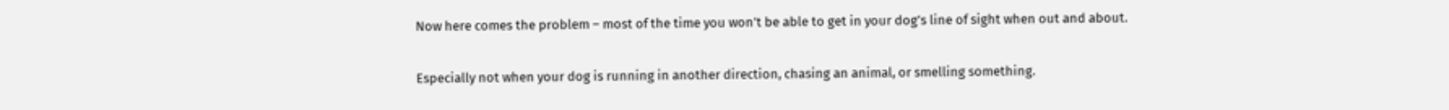Now here comes the problem – most of the time you won’t be able to get in your dog’s line of sight when out and about.

Especially not when your dog is running in another direction, chasing an animal, or smelling something.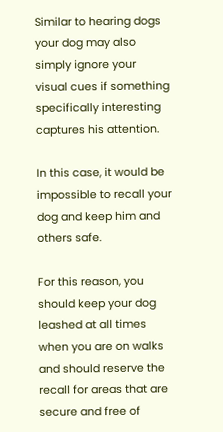Similar to hearing dogs your dog may also simply ignore your visual cues if something specifically interesting captures his attention.

In this case, it would be impossible to recall your dog and keep him and others safe.

For this reason, you should keep your dog leashed at all times when you are on walks and should reserve the recall for areas that are secure and free of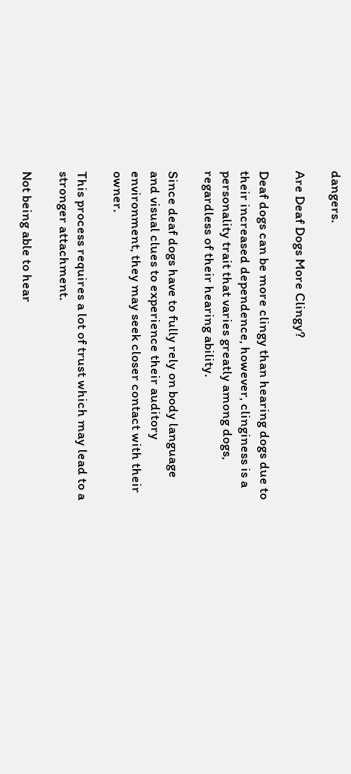dangers.

Are Deaf Dogs More Clingy?

Deaf dogs can be more clingy than hearing dogs due to their increased dependence, however, clinginess is a personality trait that varies greatly among dogs, regardless of their hearing ability.

Since deaf dogs have to fully rely on body language and visual clues to experience their auditory environment, they may seek closer contact with their owner.

This process requires a lot of trust which may lead to a stronger attachment.

Not being able to hear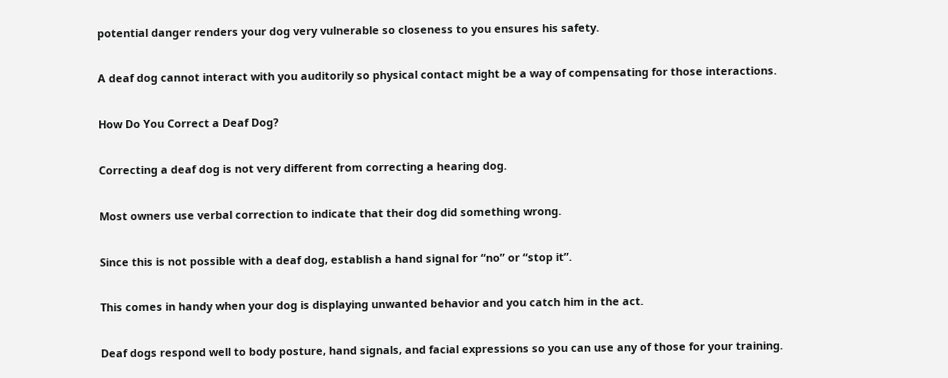potential danger renders your dog very vulnerable so closeness to you ensures his safety.

A deaf dog cannot interact with you auditorily so physical contact might be a way of compensating for those interactions.

How Do You Correct a Deaf Dog?

Correcting a deaf dog is not very different from correcting a hearing dog.

Most owners use verbal correction to indicate that their dog did something wrong.

Since this is not possible with a deaf dog, establish a hand signal for “no” or “stop it”.

This comes in handy when your dog is displaying unwanted behavior and you catch him in the act.

Deaf dogs respond well to body posture, hand signals, and facial expressions so you can use any of those for your training.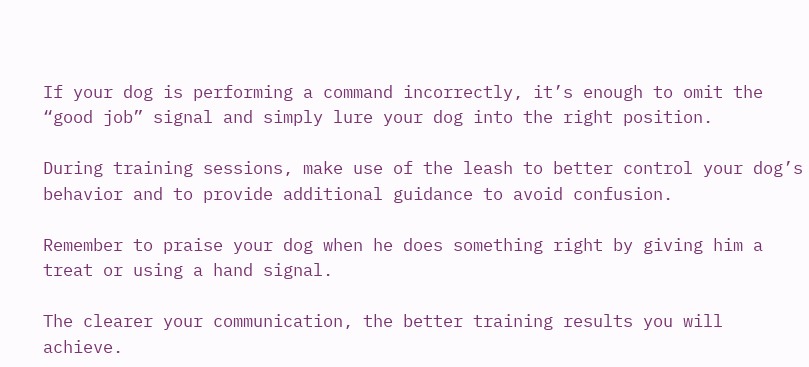If your dog is performing a command incorrectly, it’s enough to omit the “good job” signal and simply lure your dog into the right position.

During training sessions, make use of the leash to better control your dog’s behavior and to provide additional guidance to avoid confusion.

Remember to praise your dog when he does something right by giving him a treat or using a hand signal.

The clearer your communication, the better training results you will achieve.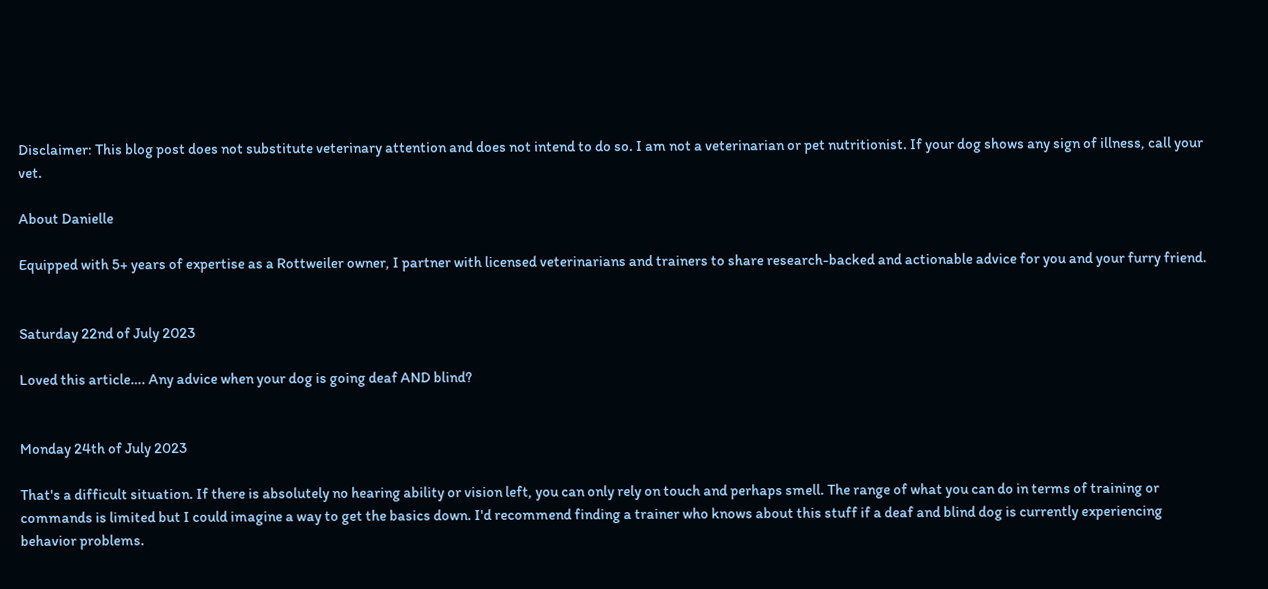Disclaimer: This blog post does not substitute veterinary attention and does not intend to do so. I am not a veterinarian or pet nutritionist. If your dog shows any sign of illness, call your vet.

About Danielle

Equipped with 5+ years of expertise as a Rottweiler owner, I partner with licensed veterinarians and trainers to share research-backed and actionable advice for you and your furry friend.


Saturday 22nd of July 2023

Loved this article…. Any advice when your dog is going deaf AND blind?


Monday 24th of July 2023

That's a difficult situation. If there is absolutely no hearing ability or vision left, you can only rely on touch and perhaps smell. The range of what you can do in terms of training or commands is limited but I could imagine a way to get the basics down. I'd recommend finding a trainer who knows about this stuff if a deaf and blind dog is currently experiencing behavior problems.